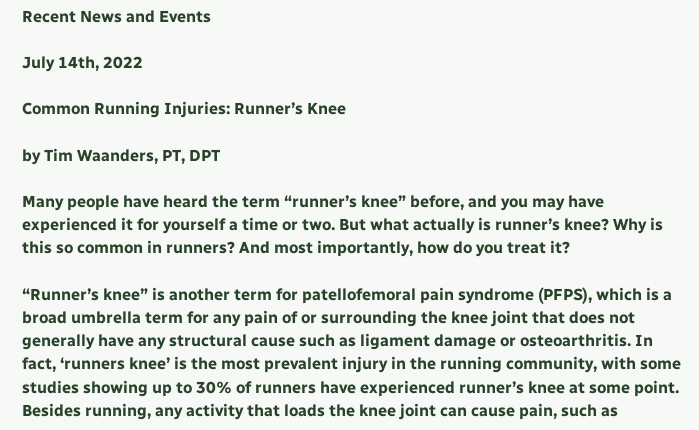Recent News and Events

July 14th, 2022

Common Running Injuries: Runner’s Knee

by Tim Waanders, PT, DPT

Many people have heard the term “runner’s knee” before, and you may have experienced it for yourself a time or two. But what actually is runner’s knee? Why is this so common in runners? And most importantly, how do you treat it?

“Runner’s knee” is another term for patellofemoral pain syndrome (PFPS), which is a broad umbrella term for any pain of or surrounding the knee joint that does not generally have any structural cause such as ligament damage or osteoarthritis. In fact, ‘runners knee’ is the most prevalent injury in the running community, with some studies showing up to 30% of runners have experienced runner’s knee at some point. Besides running, any activity that loads the knee joint can cause pain, such as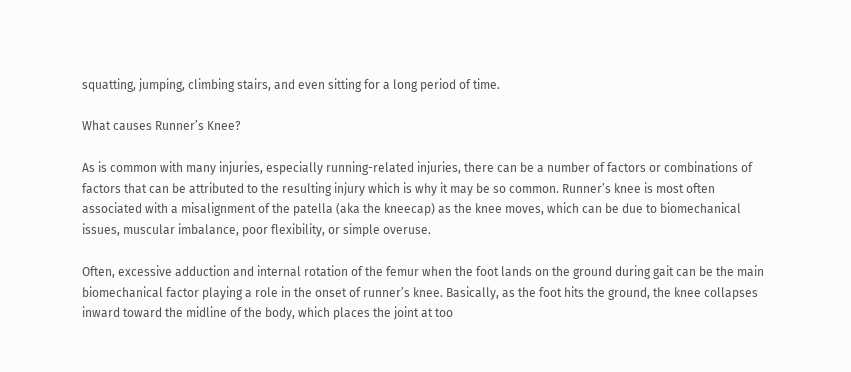squatting, jumping, climbing stairs, and even sitting for a long period of time.

What causes Runner’s Knee?

As is common with many injuries, especially running-related injuries, there can be a number of factors or combinations of factors that can be attributed to the resulting injury which is why it may be so common. Runner’s knee is most often associated with a misalignment of the patella (aka the kneecap) as the knee moves, which can be due to biomechanical issues, muscular imbalance, poor flexibility, or simple overuse.

Often, excessive adduction and internal rotation of the femur when the foot lands on the ground during gait can be the main biomechanical factor playing a role in the onset of runner’s knee. Basically, as the foot hits the ground, the knee collapses inward toward the midline of the body, which places the joint at too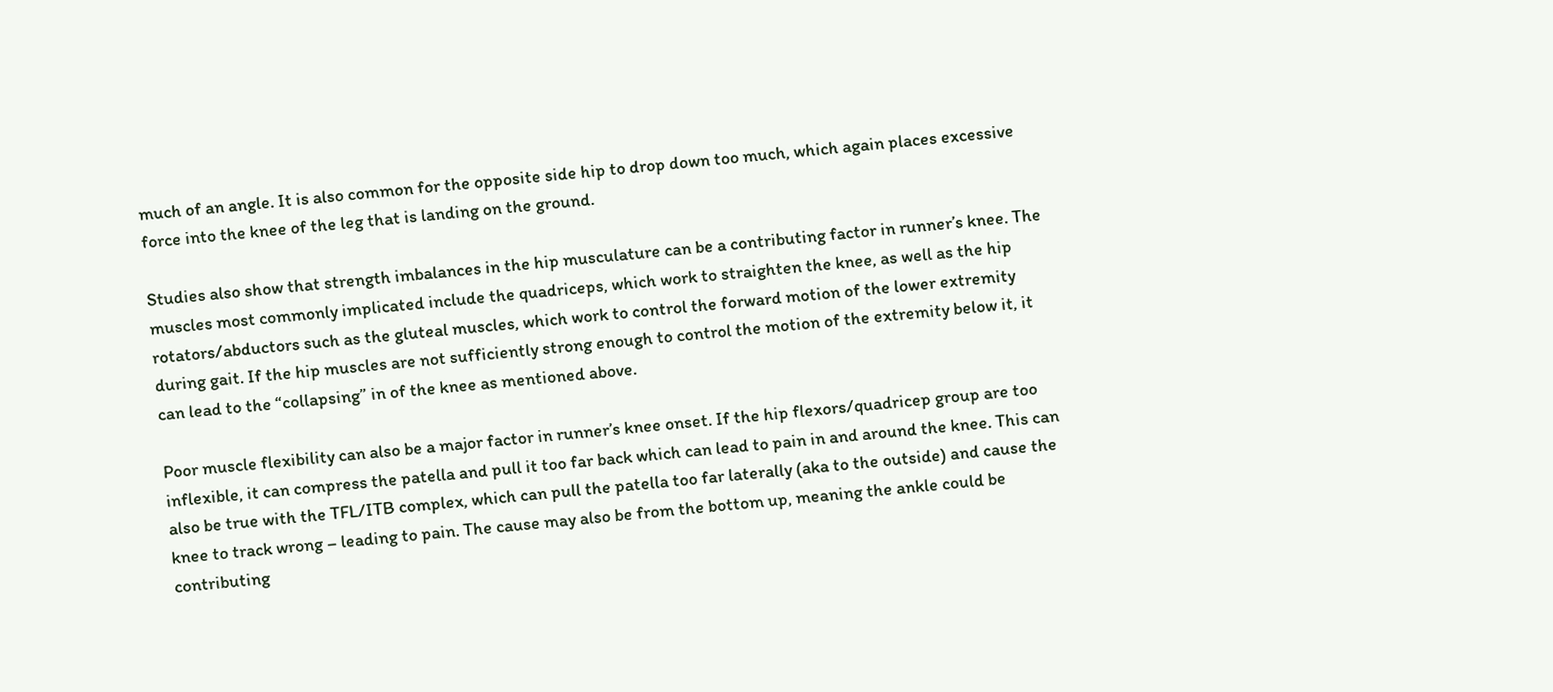much of an angle. It is also common for the opposite side hip to drop down too much, which again places excessive force into the knee of the leg that is landing on the ground.

Studies also show that strength imbalances in the hip musculature can be a contributing factor in runner’s knee. The muscles most commonly implicated include the quadriceps, which work to straighten the knee, as well as the hip rotators/abductors such as the gluteal muscles, which work to control the forward motion of the lower extremity during gait. If the hip muscles are not sufficiently strong enough to control the motion of the extremity below it, it can lead to the “collapsing” in of the knee as mentioned above.

Poor muscle flexibility can also be a major factor in runner’s knee onset. If the hip flexors/quadricep group are too inflexible, it can compress the patella and pull it too far back which can lead to pain in and around the knee. This can also be true with the TFL/ITB complex, which can pull the patella too far laterally (aka to the outside) and cause the knee to track wrong – leading to pain. The cause may also be from the bottom up, meaning the ankle could be contributing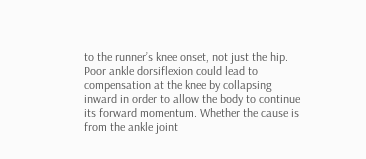to the runner’s knee onset, not just the hip. Poor ankle dorsiflexion could lead to compensation at the knee by collapsing inward in order to allow the body to continue its forward momentum. Whether the cause is from the ankle joint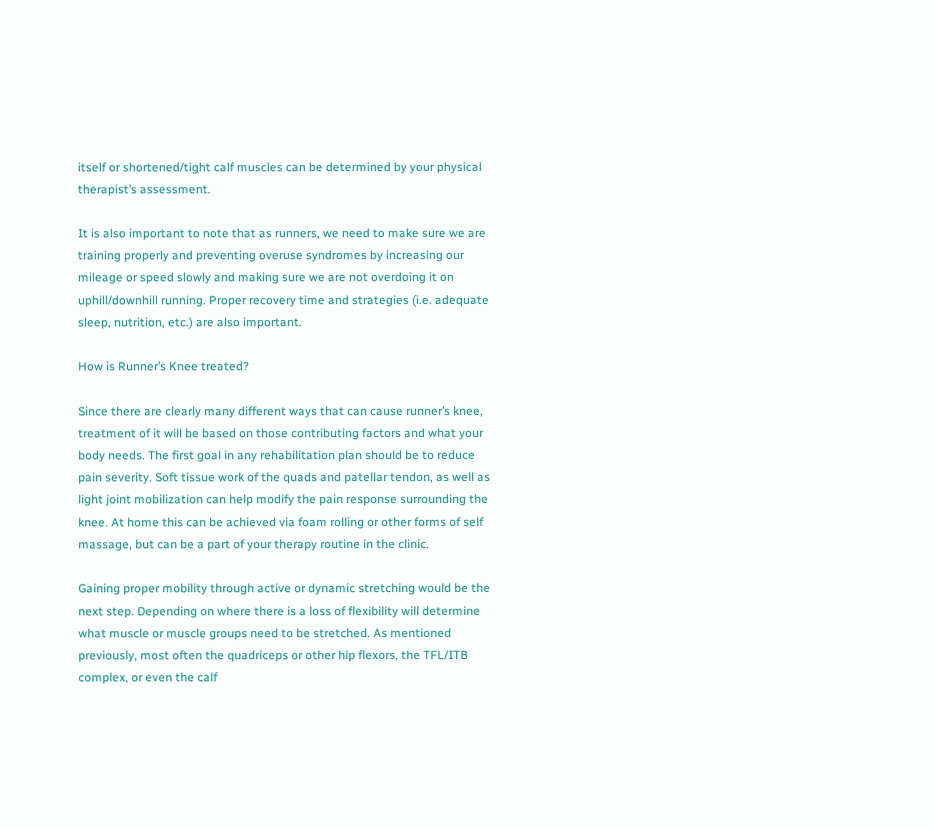itself or shortened/tight calf muscles can be determined by your physical therapist’s assessment.

It is also important to note that as runners, we need to make sure we are training properly and preventing overuse syndromes by increasing our mileage or speed slowly and making sure we are not overdoing it on uphill/downhill running. Proper recovery time and strategies (i.e. adequate sleep, nutrition, etc.) are also important.

How is Runner’s Knee treated?

Since there are clearly many different ways that can cause runner’s knee, treatment of it will be based on those contributing factors and what your body needs. The first goal in any rehabilitation plan should be to reduce pain severity. Soft tissue work of the quads and patellar tendon, as well as light joint mobilization can help modify the pain response surrounding the knee. At home this can be achieved via foam rolling or other forms of self massage, but can be a part of your therapy routine in the clinic.

Gaining proper mobility through active or dynamic stretching would be the next step. Depending on where there is a loss of flexibility will determine what muscle or muscle groups need to be stretched. As mentioned previously, most often the quadriceps or other hip flexors, the TFL/ITB complex, or even the calf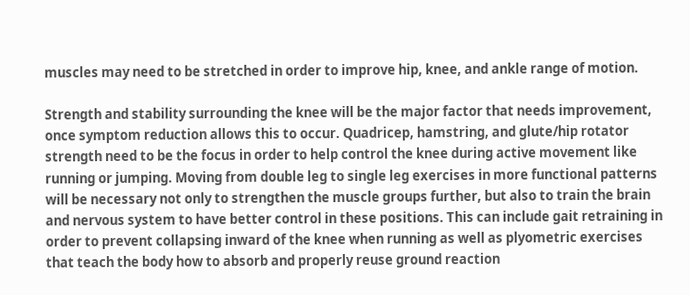muscles may need to be stretched in order to improve hip, knee, and ankle range of motion.

Strength and stability surrounding the knee will be the major factor that needs improvement, once symptom reduction allows this to occur. Quadricep, hamstring, and glute/hip rotator strength need to be the focus in order to help control the knee during active movement like running or jumping. Moving from double leg to single leg exercises in more functional patterns will be necessary not only to strengthen the muscle groups further, but also to train the brain and nervous system to have better control in these positions. This can include gait retraining in order to prevent collapsing inward of the knee when running as well as plyometric exercises that teach the body how to absorb and properly reuse ground reaction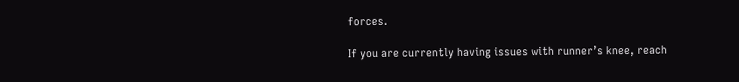forces.

If you are currently having issues with runner’s knee, reach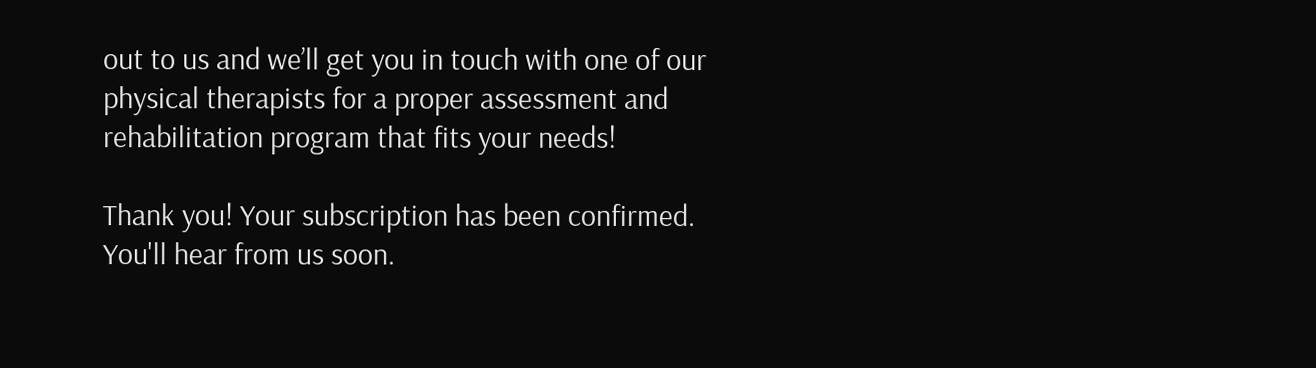out to us and we’ll get you in touch with one of our physical therapists for a proper assessment and rehabilitation program that fits your needs!

Thank you! Your subscription has been confirmed. You'll hear from us soon.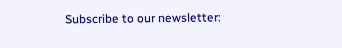Subscribe to our newsletter: